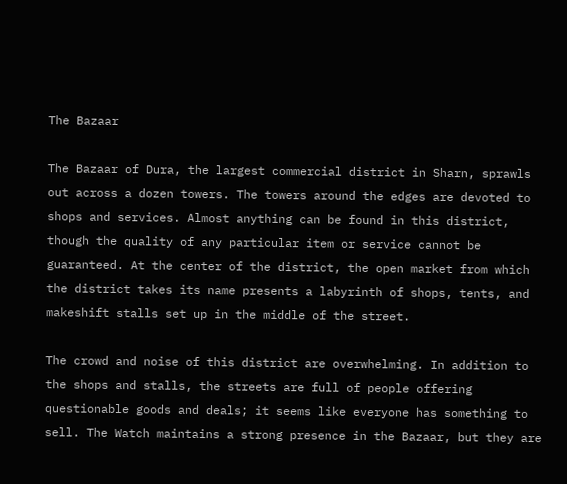The Bazaar

The Bazaar of Dura, the largest commercial district in Sharn, sprawls out across a dozen towers. The towers around the edges are devoted to shops and services. Almost anything can be found in this district, though the quality of any particular item or service cannot be guaranteed. At the center of the district, the open market from which the district takes its name presents a labyrinth of shops, tents, and makeshift stalls set up in the middle of the street.

The crowd and noise of this district are overwhelming. In addition to the shops and stalls, the streets are full of people offering questionable goods and deals; it seems like everyone has something to sell. The Watch maintains a strong presence in the Bazaar, but they are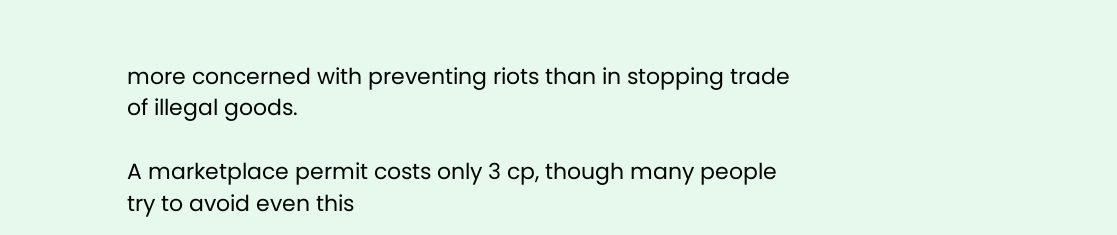more concerned with preventing riots than in stopping trade of illegal goods.

A marketplace permit costs only 3 cp, though many people try to avoid even this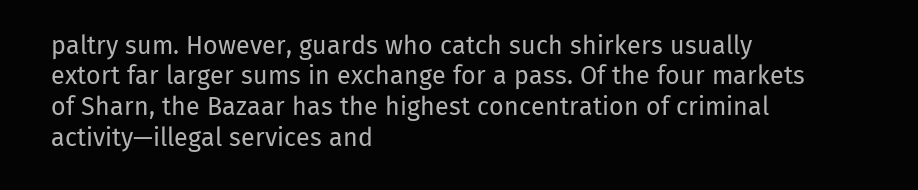paltry sum. However, guards who catch such shirkers usually extort far larger sums in exchange for a pass. Of the four markets of Sharn, the Bazaar has the highest concentration of criminal activity—illegal services and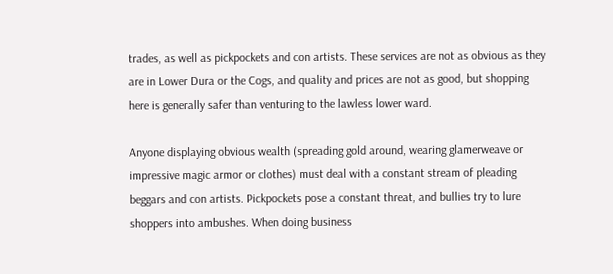trades, as well as pickpockets and con artists. These services are not as obvious as they are in Lower Dura or the Cogs, and quality and prices are not as good, but shopping here is generally safer than venturing to the lawless lower ward.

Anyone displaying obvious wealth (spreading gold around, wearing glamerweave or impressive magic armor or clothes) must deal with a constant stream of pleading beggars and con artists. Pickpockets pose a constant threat, and bullies try to lure shoppers into ambushes. When doing business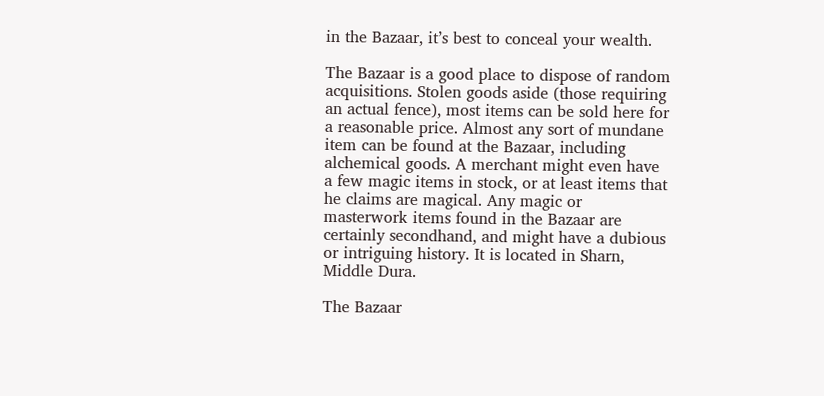in the Bazaar, it’s best to conceal your wealth.

The Bazaar is a good place to dispose of random acquisitions. Stolen goods aside (those requiring an actual fence), most items can be sold here for a reasonable price. Almost any sort of mundane item can be found at the Bazaar, including alchemical goods. A merchant might even have a few magic items in stock, or at least items that he claims are magical. Any magic or masterwork items found in the Bazaar are certainly secondhand, and might have a dubious or intriguing history. It is located in Sharn, Middle Dura.

The Bazaar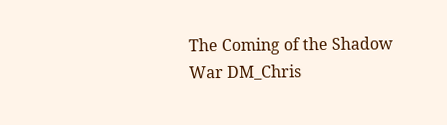The Coming of the Shadow War DM_Chris